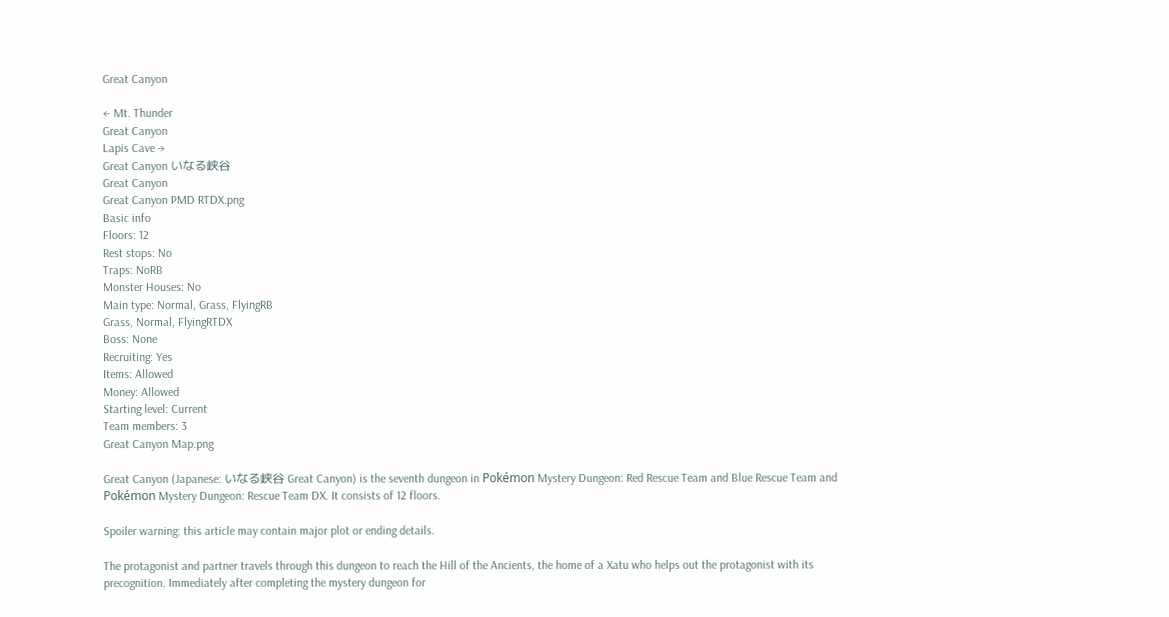Great Canyon

← Mt. Thunder
Great Canyon
Lapis Cave →
Great Canyon いなる峡谷
Great Canyon
Great Canyon PMD RTDX.png
Basic info
Floors: 12
Rest stops: No
Traps: NoRB
Monster Houses: No
Main type: Normal, Grass, FlyingRB
Grass, Normal, FlyingRTDX
Boss: None
Recruiting: Yes
Items: Allowed
Money: Allowed
Starting level: Current
Team members: 3
Great Canyon Map.png

Great Canyon (Japanese: いなる峡谷 Great Canyon) is the seventh dungeon in Pokémon Mystery Dungeon: Red Rescue Team and Blue Rescue Team and Pokémon Mystery Dungeon: Rescue Team DX. It consists of 12 floors.

Spoiler warning: this article may contain major plot or ending details.

The protagonist and partner travels through this dungeon to reach the Hill of the Ancients, the home of a Xatu who helps out the protagonist with its precognition. Immediately after completing the mystery dungeon for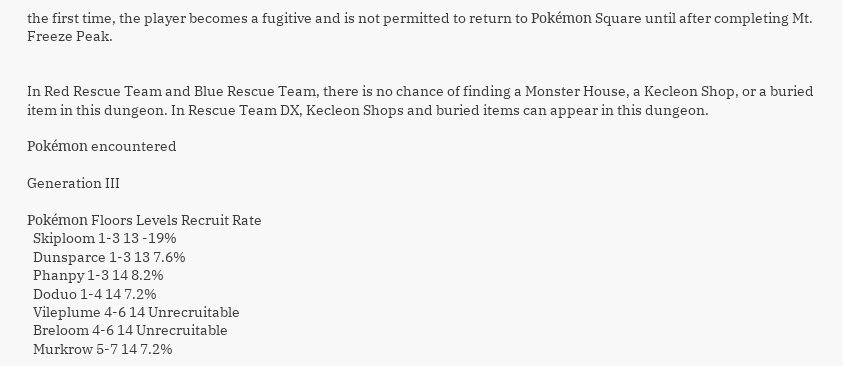the first time, the player becomes a fugitive and is not permitted to return to Pokémon Square until after completing Mt. Freeze Peak.


In Red Rescue Team and Blue Rescue Team, there is no chance of finding a Monster House, a Kecleon Shop, or a buried item in this dungeon. In Rescue Team DX, Kecleon Shops and buried items can appear in this dungeon.

Pokémon encountered

Generation III

Pokémon Floors Levels Recruit Rate
  Skiploom 1-3 13 -19%
  Dunsparce 1-3 13 7.6%
  Phanpy 1-3 14 8.2%
  Doduo 1-4 14 7.2%
  Vileplume 4-6 14 Unrecruitable
  Breloom 4-6 14 Unrecruitable
  Murkrow 5-7 14 7.2%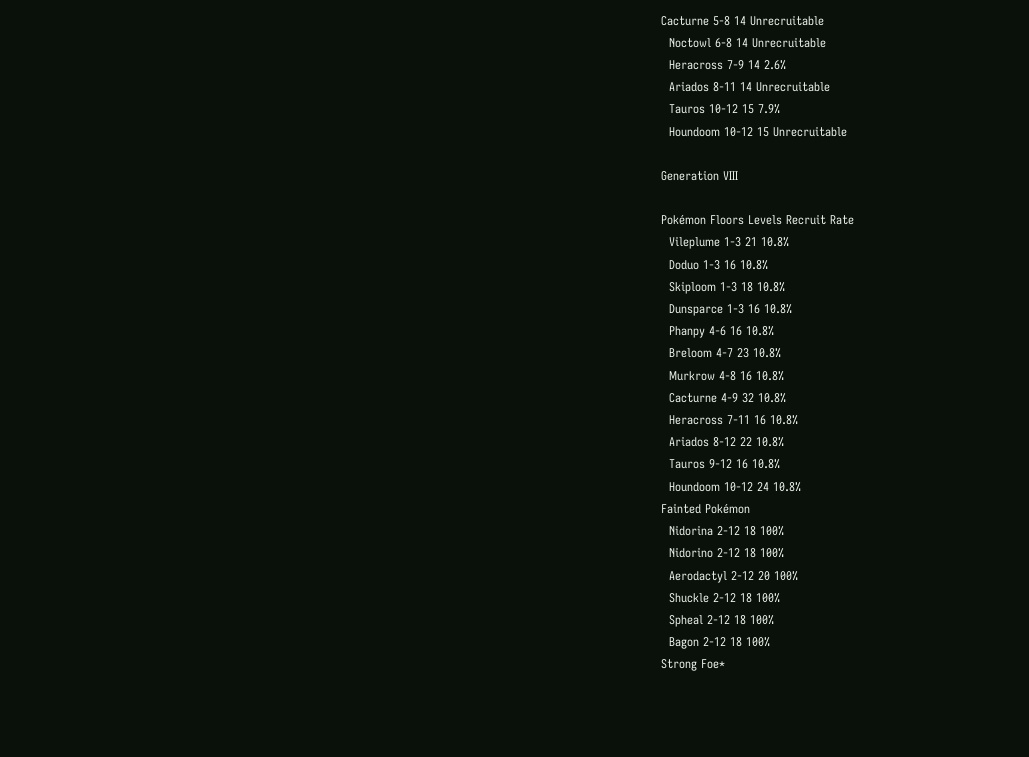Cacturne 5-8 14 Unrecruitable
  Noctowl 6-8 14 Unrecruitable
  Heracross 7-9 14 2.6%
  Ariados 8-11 14 Unrecruitable
  Tauros 10-12 15 7.9%
  Houndoom 10-12 15 Unrecruitable

Generation VIII

Pokémon Floors Levels Recruit Rate
  Vileplume 1-3 21 10.8%
  Doduo 1-3 16 10.8%
  Skiploom 1-3 18 10.8%
  Dunsparce 1-3 16 10.8%
  Phanpy 4-6 16 10.8%
  Breloom 4-7 23 10.8%
  Murkrow 4-8 16 10.8%
  Cacturne 4-9 32 10.8%
  Heracross 7-11 16 10.8%
  Ariados 8-12 22 10.8%
  Tauros 9-12 16 10.8%
  Houndoom 10-12 24 10.8%
Fainted Pokémon
  Nidorina 2-12 18 100%
  Nidorino 2-12 18 100%
  Aerodactyl 2-12 20 100%
  Shuckle 2-12 18 100%
  Spheal 2-12 18 100%
  Bagon 2-12 18 100%
Strong Foe*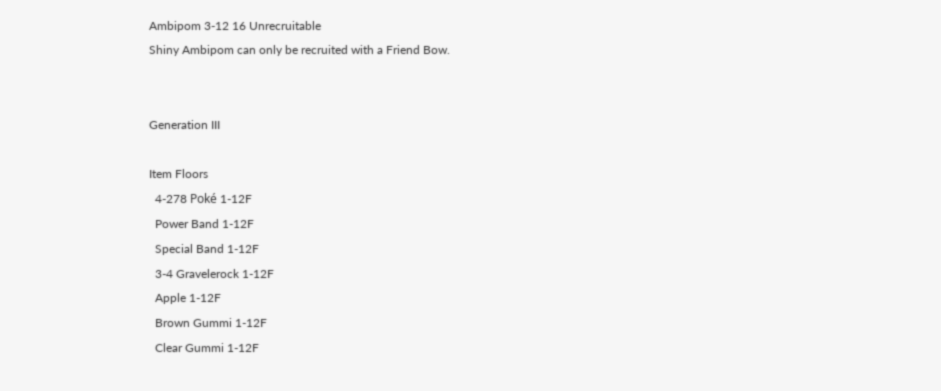Ambipom 3-12 16 Unrecruitable
Shiny Ambipom can only be recruited with a Friend Bow.


Generation III

Item Floors
  4-278 Poké 1-12F
  Power Band 1-12F
  Special Band 1-12F
  3-4 Gravelerock 1-12F
  Apple 1-12F
  Brown Gummi 1-12F
  Clear Gummi 1-12F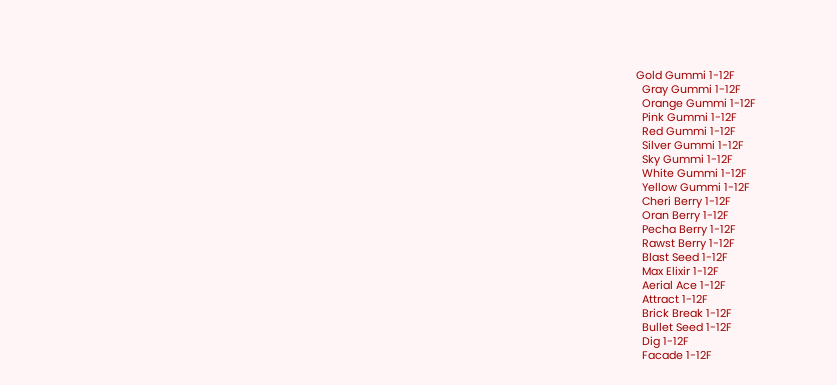Gold Gummi 1-12F
  Gray Gummi 1-12F
  Orange Gummi 1-12F
  Pink Gummi 1-12F
  Red Gummi 1-12F
  Silver Gummi 1-12F
  Sky Gummi 1-12F
  White Gummi 1-12F
  Yellow Gummi 1-12F
  Cheri Berry 1-12F
  Oran Berry 1-12F
  Pecha Berry 1-12F
  Rawst Berry 1-12F
  Blast Seed 1-12F
  Max Elixir 1-12F
  Aerial Ace 1-12F
  Attract 1-12F
  Brick Break 1-12F
  Bullet Seed 1-12F
  Dig 1-12F
  Facade 1-12F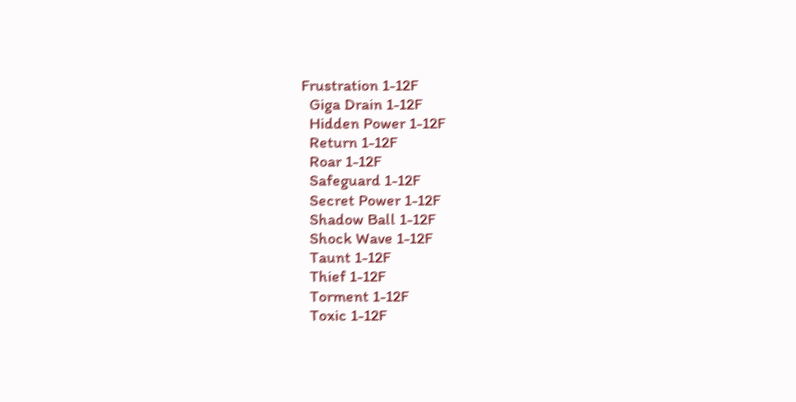Frustration 1-12F
  Giga Drain 1-12F
  Hidden Power 1-12F
  Return 1-12F
  Roar 1-12F
  Safeguard 1-12F
  Secret Power 1-12F
  Shadow Ball 1-12F
  Shock Wave 1-12F
  Taunt 1-12F
  Thief 1-12F
  Torment 1-12F
  Toxic 1-12F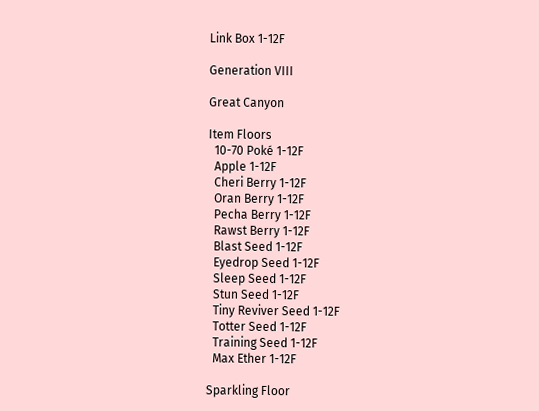Link Box 1-12F

Generation VIII

Great Canyon

Item Floors
  10-70 Poké 1-12F
  Apple 1-12F
  Cheri Berry 1-12F
  Oran Berry 1-12F
  Pecha Berry 1-12F
  Rawst Berry 1-12F
  Blast Seed 1-12F
  Eyedrop Seed 1-12F
  Sleep Seed 1-12F
  Stun Seed 1-12F
  Tiny Reviver Seed 1-12F
  Totter Seed 1-12F
  Training Seed 1-12F
  Max Ether 1-12F

Sparkling Floor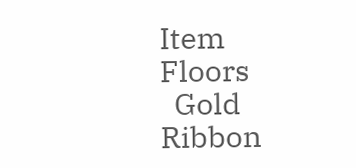Item Floors
  Gold Ribbon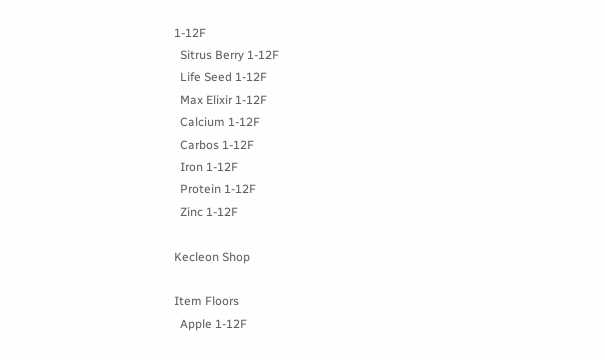1-12F
  Sitrus Berry 1-12F
  Life Seed 1-12F
  Max Elixir 1-12F
  Calcium 1-12F
  Carbos 1-12F
  Iron 1-12F
  Protein 1-12F
  Zinc 1-12F

Kecleon Shop

Item Floors
  Apple 1-12F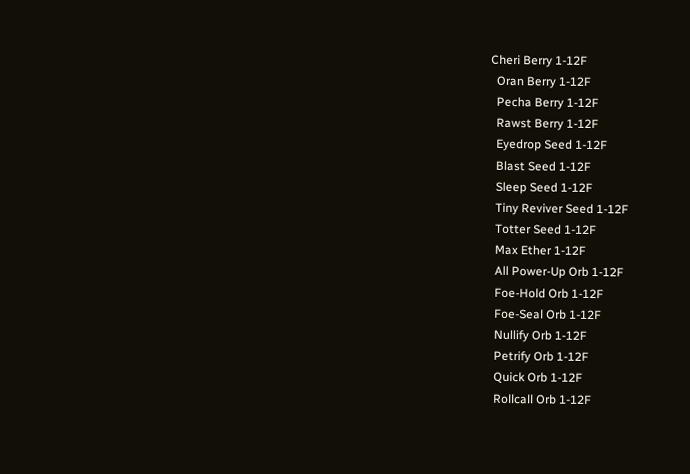Cheri Berry 1-12F
  Oran Berry 1-12F
  Pecha Berry 1-12F
  Rawst Berry 1-12F
  Eyedrop Seed 1-12F
  Blast Seed 1-12F
  Sleep Seed 1-12F
  Tiny Reviver Seed 1-12F
  Totter Seed 1-12F
  Max Ether 1-12F
  All Power-Up Orb 1-12F
  Foe-Hold Orb 1-12F
  Foe-Seal Orb 1-12F
  Nullify Orb 1-12F
  Petrify Orb 1-12F
  Quick Orb 1-12F
  Rollcall Orb 1-12F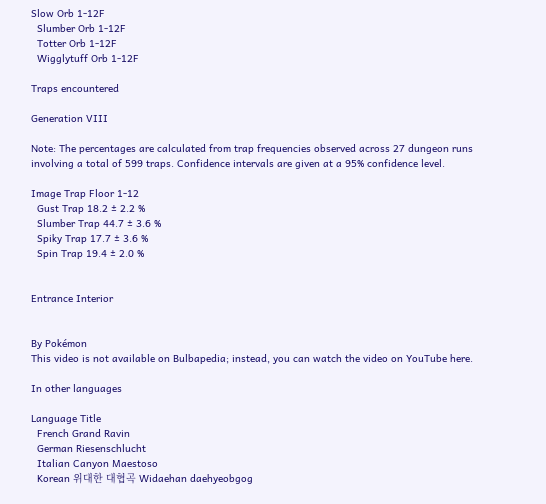Slow Orb 1-12F
  Slumber Orb 1-12F
  Totter Orb 1-12F
  Wigglytuff Orb 1-12F

Traps encountered

Generation VIII

Note: The percentages are calculated from trap frequencies observed across 27 dungeon runs involving a total of 599 traps. Confidence intervals are given at a 95% confidence level.

Image Trap Floor 1-12
  Gust Trap 18.2 ± 2.2 %
  Slumber Trap 44.7 ± 3.6 %
  Spiky Trap 17.7 ± 3.6 %
  Spin Trap 19.4 ± 2.0 %


Entrance Interior


By Pokémon
This video is not available on Bulbapedia; instead, you can watch the video on YouTube here.

In other languages

Language Title
  French Grand Ravin
  German Riesenschlucht
  Italian Canyon Maestoso
  Korean 위대한 대협곡 Widaehan daehyeobgog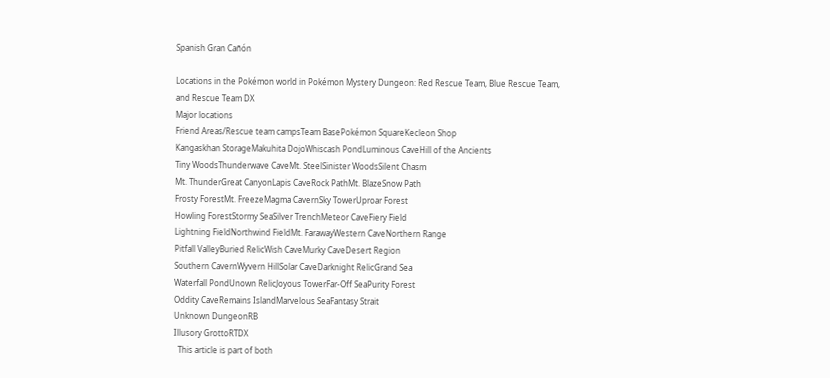Spanish Gran Cañón

Locations in the Pokémon world in Pokémon Mystery Dungeon: Red Rescue Team, Blue Rescue Team, and Rescue Team DX
Major locations
Friend Areas/Rescue team campsTeam BasePokémon SquareKecleon Shop
Kangaskhan StorageMakuhita DojoWhiscash PondLuminous CaveHill of the Ancients
Tiny WoodsThunderwave CaveMt. SteelSinister WoodsSilent Chasm
Mt. ThunderGreat CanyonLapis CaveRock PathMt. BlazeSnow Path
Frosty ForestMt. FreezeMagma CavernSky TowerUproar Forest
Howling ForestStormy SeaSilver TrenchMeteor CaveFiery Field
Lightning FieldNorthwind FieldMt. FarawayWestern CaveNorthern Range
Pitfall ValleyBuried RelicWish CaveMurky CaveDesert Region
Southern CavernWyvern HillSolar CaveDarknight RelicGrand Sea
Waterfall PondUnown RelicJoyous TowerFar-Off SeaPurity Forest
Oddity CaveRemains IslandMarvelous SeaFantasy Strait
Unknown DungeonRB
Illusory GrottoRTDX
  This article is part of both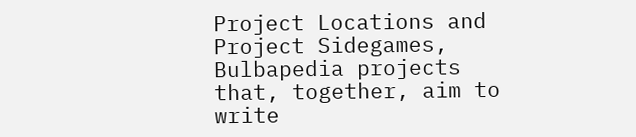Project Locations and Project Sidegames, Bulbapedia projects that, together, aim to write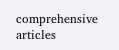comprehensive articles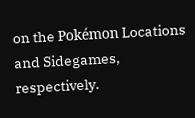on the Pokémon Locations and Sidegames, respectively.